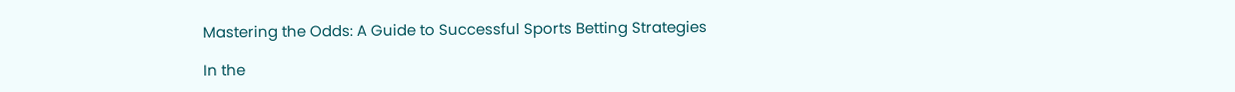Mastering the Odds: A Guide to Successful Sports Betting Strategies

In the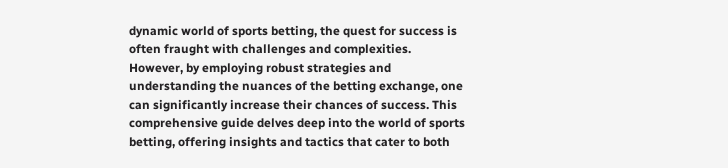dynamic world of sports betting, the quest for success is often fraught with challenges and complexities. However, by employing robust strategies and understanding the nuances of the betting exchange, one can significantly increase their chances of success. This comprehensive guide delves deep into the world of sports betting, offering insights and tactics that cater to both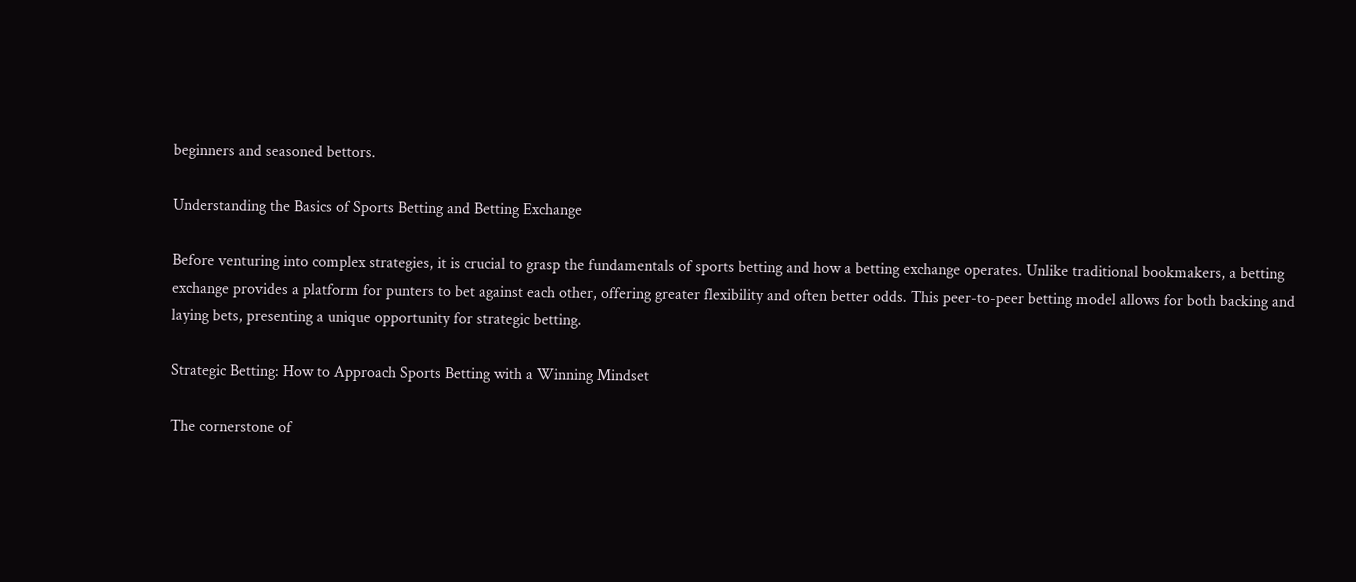beginners and seasoned bettors.

Understanding the Basics of Sports Betting and Betting Exchange

Before venturing into complex strategies, it is crucial to grasp the fundamentals of sports betting and how a betting exchange operates. Unlike traditional bookmakers, a betting exchange provides a platform for punters to bet against each other, offering greater flexibility and often better odds. This peer-to-peer betting model allows for both backing and laying bets, presenting a unique opportunity for strategic betting.

Strategic Betting: How to Approach Sports Betting with a Winning Mindset

The cornerstone of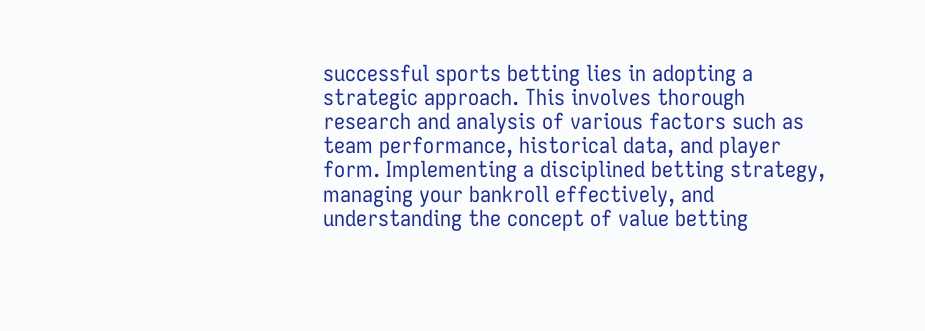successful sports betting lies in adopting a strategic approach. This involves thorough research and analysis of various factors such as team performance, historical data, and player form. Implementing a disciplined betting strategy, managing your bankroll effectively, and understanding the concept of value betting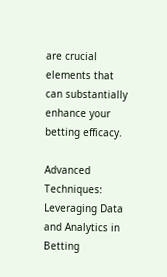are crucial elements that can substantially enhance your betting efficacy.

Advanced Techniques: Leveraging Data and Analytics in Betting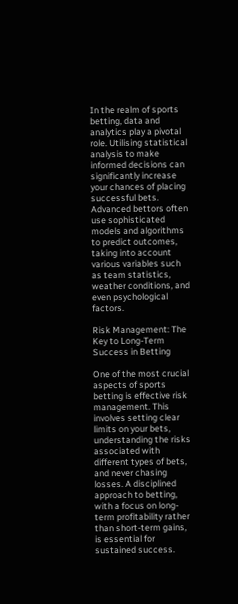In the realm of sports betting, data and analytics play a pivotal role. Utilising statistical analysis to make informed decisions can significantly increase your chances of placing successful bets. Advanced bettors often use sophisticated models and algorithms to predict outcomes, taking into account various variables such as team statistics, weather conditions, and even psychological factors.

Risk Management: The Key to Long-Term Success in Betting

One of the most crucial aspects of sports betting is effective risk management. This involves setting clear limits on your bets, understanding the risks associated with different types of bets, and never chasing losses. A disciplined approach to betting, with a focus on long-term profitability rather than short-term gains, is essential for sustained success.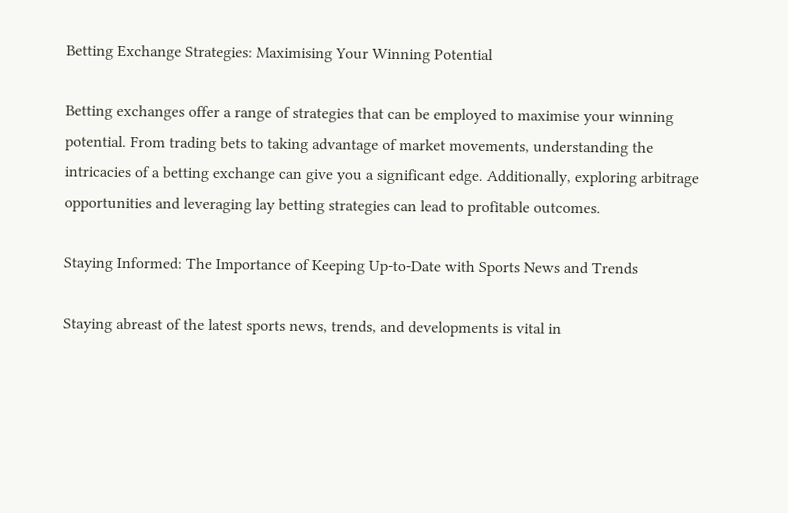Betting Exchange Strategies: Maximising Your Winning Potential

Betting exchanges offer a range of strategies that can be employed to maximise your winning potential. From trading bets to taking advantage of market movements, understanding the intricacies of a betting exchange can give you a significant edge. Additionally, exploring arbitrage opportunities and leveraging lay betting strategies can lead to profitable outcomes.

Staying Informed: The Importance of Keeping Up-to-Date with Sports News and Trends

Staying abreast of the latest sports news, trends, and developments is vital in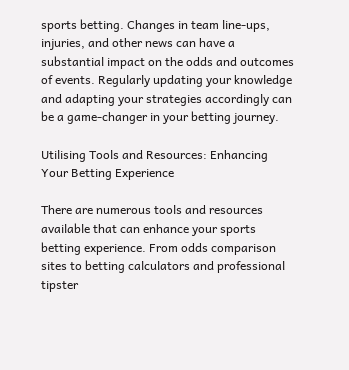sports betting. Changes in team line-ups, injuries, and other news can have a substantial impact on the odds and outcomes of events. Regularly updating your knowledge and adapting your strategies accordingly can be a game-changer in your betting journey.

Utilising Tools and Resources: Enhancing Your Betting Experience

There are numerous tools and resources available that can enhance your sports betting experience. From odds comparison sites to betting calculators and professional tipster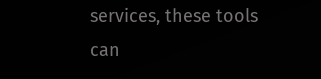services, these tools can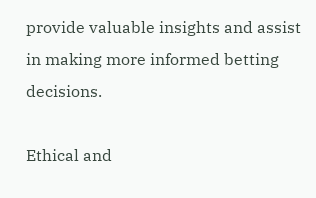provide valuable insights and assist in making more informed betting decisions.

Ethical and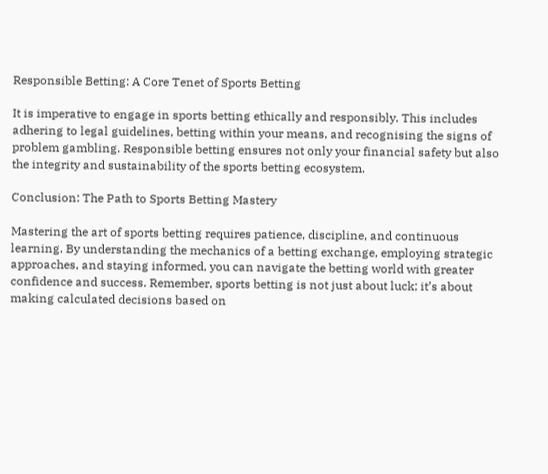Responsible Betting: A Core Tenet of Sports Betting

It is imperative to engage in sports betting ethically and responsibly. This includes adhering to legal guidelines, betting within your means, and recognising the signs of problem gambling. Responsible betting ensures not only your financial safety but also the integrity and sustainability of the sports betting ecosystem.

Conclusion: The Path to Sports Betting Mastery

Mastering the art of sports betting requires patience, discipline, and continuous learning. By understanding the mechanics of a betting exchange, employing strategic approaches, and staying informed, you can navigate the betting world with greater confidence and success. Remember, sports betting is not just about luck; it’s about making calculated decisions based on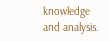knowledge and analysis.